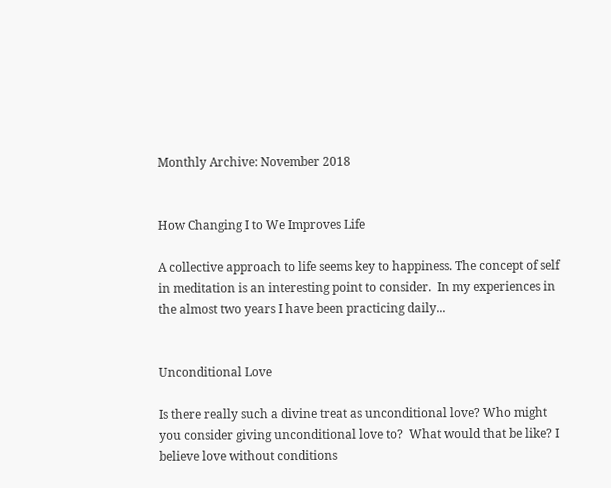Monthly Archive: November 2018


How Changing I to We Improves Life

A collective approach to life seems key to happiness. The concept of self in meditation is an interesting point to consider.  In my experiences in the almost two years I have been practicing daily...


Unconditional Love

Is there really such a divine treat as unconditional love? Who might you consider giving unconditional love to?  What would that be like? I believe love without conditions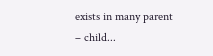exists in many parent – child...